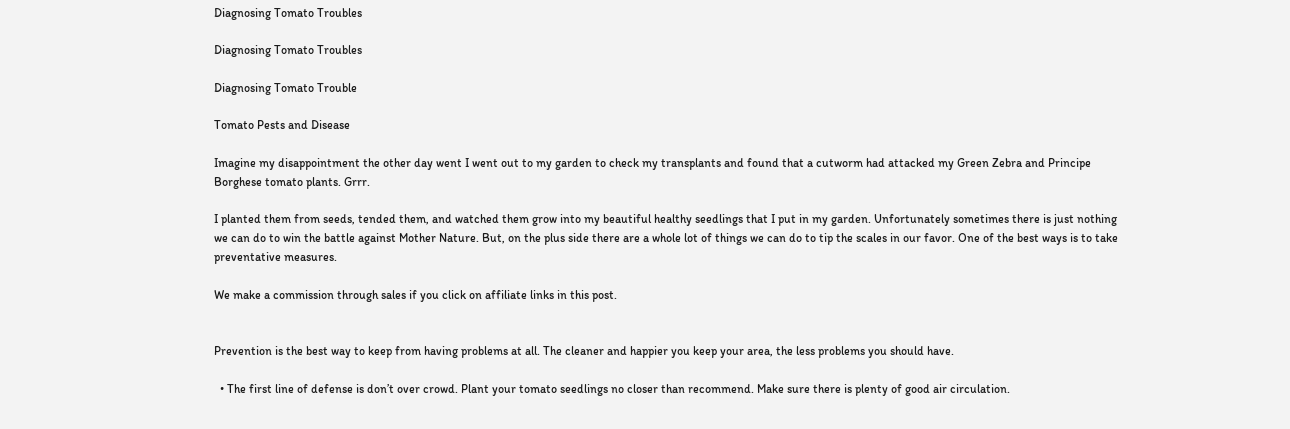Diagnosing Tomato Troubles

Diagnosing Tomato Troubles

Diagnosing Tomato Trouble

Tomato Pests and Disease

Imagine my disappointment the other day went I went out to my garden to check my transplants and found that a cutworm had attacked my Green Zebra and Principe Borghese tomato plants. Grrr.

I planted them from seeds, tended them, and watched them grow into my beautiful healthy seedlings that I put in my garden. Unfortunately sometimes there is just nothing we can do to win the battle against Mother Nature. But, on the plus side there are a whole lot of things we can do to tip the scales in our favor. One of the best ways is to take preventative measures.

We make a commission through sales if you click on affiliate links in this post.


Prevention is the best way to keep from having problems at all. The cleaner and happier you keep your area, the less problems you should have.

  • The first line of defense is don’t over crowd. Plant your tomato seedlings no closer than recommend. Make sure there is plenty of good air circulation.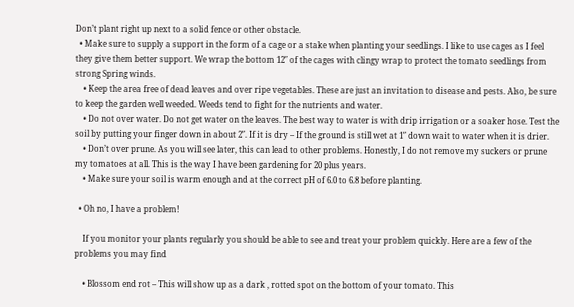Don’t plant right up next to a solid fence or other obstacle.
  • Make sure to supply a support in the form of a cage or a stake when planting your seedlings. I like to use cages as I feel they give them better support. We wrap the bottom 12″ of the cages with clingy wrap to protect the tomato seedlings from strong Spring winds.
    • Keep the area free of dead leaves and over ripe vegetables. These are just an invitation to disease and pests. Also, be sure to keep the garden well weeded. Weeds tend to fight for the nutrients and water.
    • Do not over water. Do not get water on the leaves. The best way to water is with drip irrigation or a soaker hose. Test the soil by putting your finger down in about 2″. If it is dry – If the ground is still wet at 1″ down wait to water when it is drier.
    • Don’t over prune. As you will see later, this can lead to other problems. Honestly, I do not remove my suckers or prune my tomatoes at all. This is the way I have been gardening for 20 plus years.
    • Make sure your soil is warm enough and at the correct pH of 6.0 to 6.8 before planting.

  • Oh no, I have a problem!

    If you monitor your plants regularly you should be able to see and treat your problem quickly. Here are a few of the problems you may find

    • Blossom end rot – This will show up as a dark , rotted spot on the bottom of your tomato. This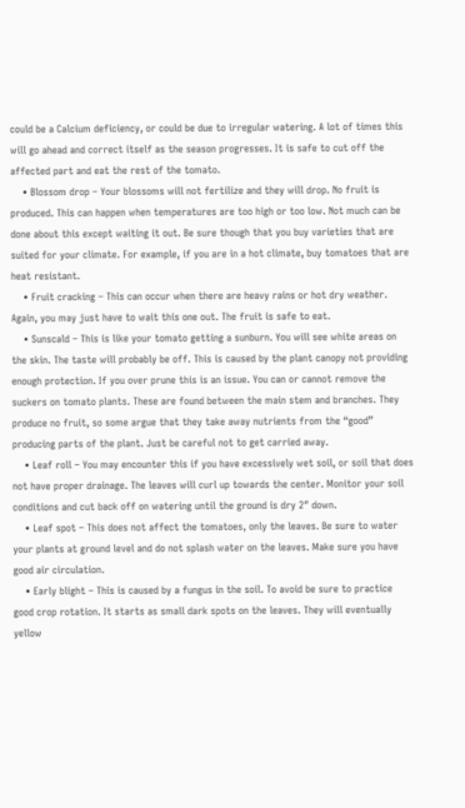could be a Calcium deficiency, or could be due to irregular watering. A lot of times this will go ahead and correct itself as the season progresses. It is safe to cut off the affected part and eat the rest of the tomato.
    • Blossom drop – Your blossoms will not fertilize and they will drop. No fruit is produced. This can happen when temperatures are too high or too low. Not much can be done about this except waiting it out. Be sure though that you buy varieties that are suited for your climate. For example, if you are in a hot climate, buy tomatoes that are heat resistant.
    • Fruit cracking – This can occur when there are heavy rains or hot dry weather. Again, you may just have to wait this one out. The fruit is safe to eat.
    • Sunscald – This is like your tomato getting a sunburn. You will see white areas on the skin. The taste will probably be off. This is caused by the plant canopy not providing enough protection. If you over prune this is an issue. You can or cannot remove the suckers on tomato plants. These are found between the main stem and branches. They produce no fruit, so some argue that they take away nutrients from the “good” producing parts of the plant. Just be careful not to get carried away.
    • Leaf roll – You may encounter this if you have excessively wet soil, or soil that does not have proper drainage. The leaves will curl up towards the center. Monitor your soil conditions and cut back off on watering until the ground is dry 2″ down.
    • Leaf spot – This does not affect the tomatoes, only the leaves. Be sure to water your plants at ground level and do not splash water on the leaves. Make sure you have good air circulation.
    • Early blight – This is caused by a fungus in the soil. To avoid be sure to practice good crop rotation. It starts as small dark spots on the leaves. They will eventually yellow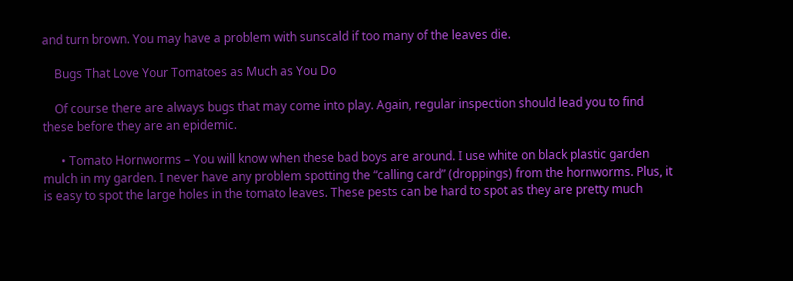and turn brown. You may have a problem with sunscald if too many of the leaves die.

    Bugs That Love Your Tomatoes as Much as You Do

    Of course there are always bugs that may come into play. Again, regular inspection should lead you to find these before they are an epidemic.

      • Tomato Hornworms – You will know when these bad boys are around. I use white on black plastic garden mulch in my garden. I never have any problem spotting the “calling card” (droppings) from the hornworms. Plus, it is easy to spot the large holes in the tomato leaves. These pests can be hard to spot as they are pretty much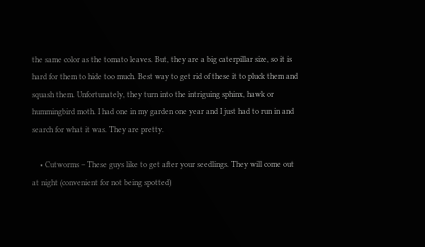the same color as the tomato leaves. But, they are a big caterpillar size, so it is hard for them to hide too much. Best way to get rid of these it to pluck them and squash them. Unfortunately, they turn into the intriguing sphinx, hawk or hummingbird moth. I had one in my garden one year and I just had to run in and search for what it was. They are pretty.

    • Cutworms – These guys like to get after your seedlings. They will come out at night (convenient for not being spotted)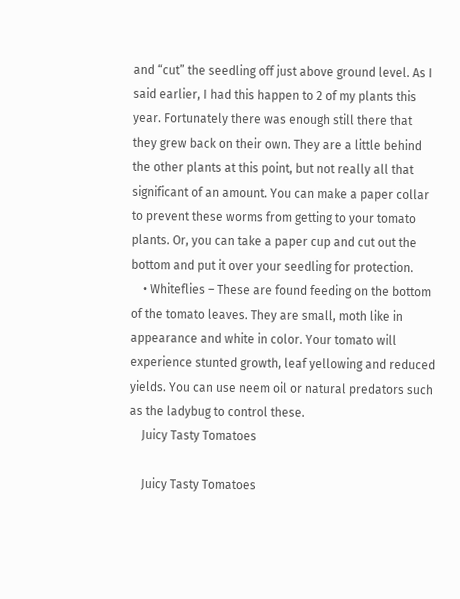and “cut” the seedling off just above ground level. As I said earlier, I had this happen to 2 of my plants this year. Fortunately there was enough still there that they grew back on their own. They are a little behind the other plants at this point, but not really all that significant of an amount. You can make a paper collar to prevent these worms from getting to your tomato plants. Or, you can take a paper cup and cut out the bottom and put it over your seedling for protection.
    • Whiteflies – These are found feeding on the bottom of the tomato leaves. They are small, moth like in appearance and white in color. Your tomato will experience stunted growth, leaf yellowing and reduced yields. You can use neem oil or natural predators such as the ladybug to control these.
    Juicy Tasty Tomatoes

    Juicy Tasty Tomatoes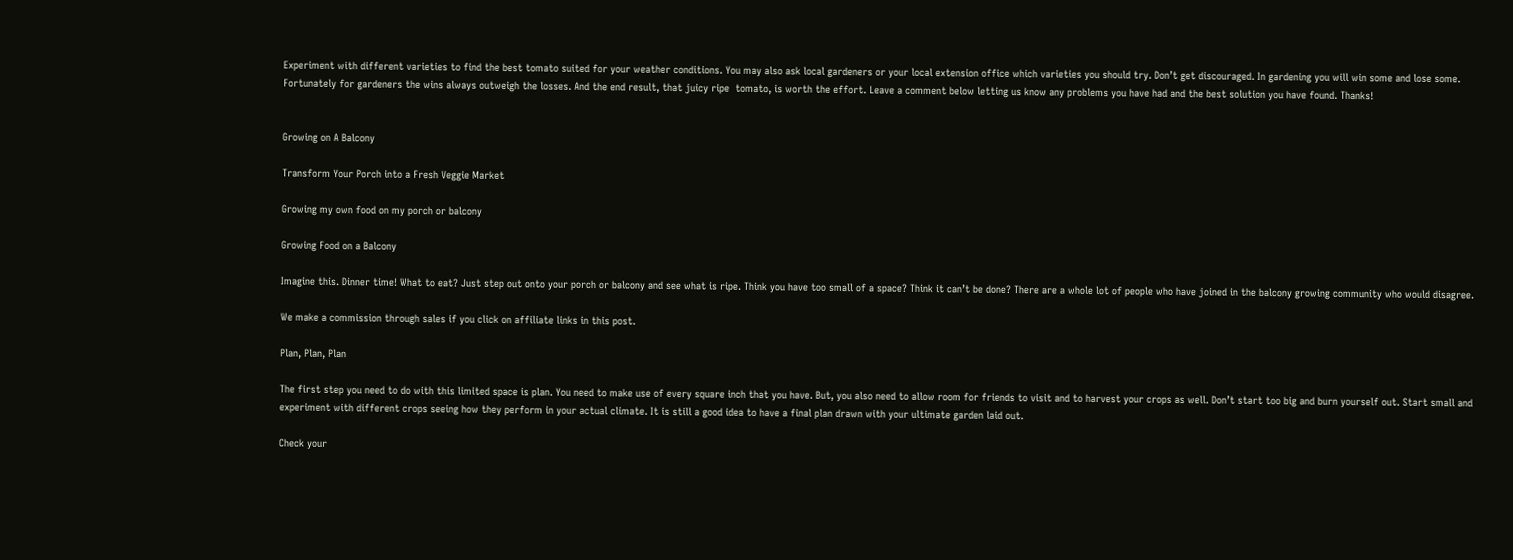Experiment with different varieties to find the best tomato suited for your weather conditions. You may also ask local gardeners or your local extension office which varieties you should try. Don’t get discouraged. In gardening you will win some and lose some. Fortunately for gardeners the wins always outweigh the losses. And the end result, that juicy ripe  tomato, is worth the effort. Leave a comment below letting us know any problems you have had and the best solution you have found. Thanks!


Growing on A Balcony

Transform Your Porch into a Fresh Veggie Market

Growing my own food on my porch or balcony

Growing Food on a Balcony

Imagine this. Dinner time! What to eat? Just step out onto your porch or balcony and see what is ripe. Think you have too small of a space? Think it can’t be done? There are a whole lot of people who have joined in the balcony growing community who would disagree.

We make a commission through sales if you click on affiliate links in this post.

Plan, Plan, Plan

The first step you need to do with this limited space is plan. You need to make use of every square inch that you have. But, you also need to allow room for friends to visit and to harvest your crops as well. Don’t start too big and burn yourself out. Start small and experiment with different crops seeing how they perform in your actual climate. It is still a good idea to have a final plan drawn with your ultimate garden laid out.

Check your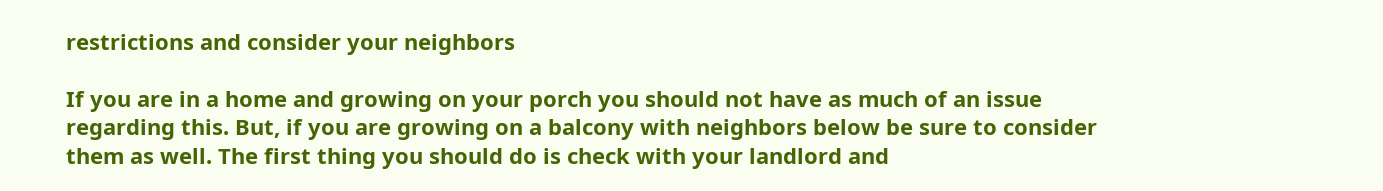restrictions and consider your neighbors

If you are in a home and growing on your porch you should not have as much of an issue regarding this. But, if you are growing on a balcony with neighbors below be sure to consider them as well. The first thing you should do is check with your landlord and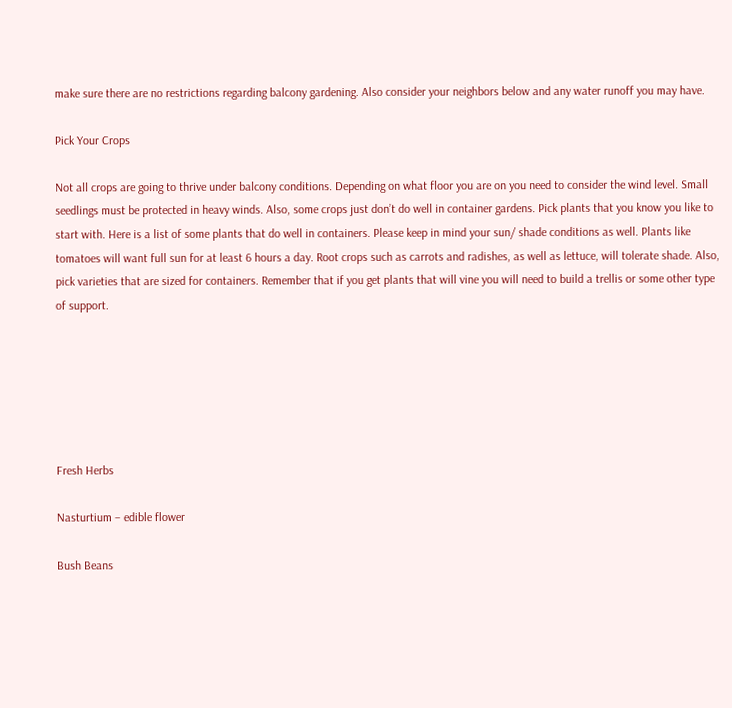make sure there are no restrictions regarding balcony gardening. Also consider your neighbors below and any water runoff you may have.

Pick Your Crops

Not all crops are going to thrive under balcony conditions. Depending on what floor you are on you need to consider the wind level. Small seedlings must be protected in heavy winds. Also, some crops just don’t do well in container gardens. Pick plants that you know you like to start with. Here is a list of some plants that do well in containers. Please keep in mind your sun/ shade conditions as well. Plants like tomatoes will want full sun for at least 6 hours a day. Root crops such as carrots and radishes, as well as lettuce, will tolerate shade. Also, pick varieties that are sized for containers. Remember that if you get plants that will vine you will need to build a trellis or some other type of support.






Fresh Herbs

Nasturtium – edible flower

Bush Beans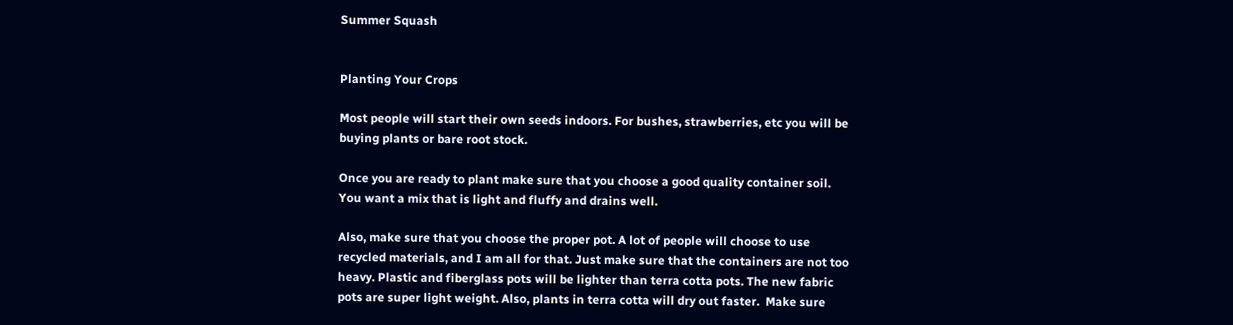Summer Squash


Planting Your Crops

Most people will start their own seeds indoors. For bushes, strawberries, etc you will be buying plants or bare root stock.

Once you are ready to plant make sure that you choose a good quality container soil. You want a mix that is light and fluffy and drains well.

Also, make sure that you choose the proper pot. A lot of people will choose to use recycled materials, and I am all for that. Just make sure that the containers are not too heavy. Plastic and fiberglass pots will be lighter than terra cotta pots. The new fabric pots are super light weight. Also, plants in terra cotta will dry out faster.  Make sure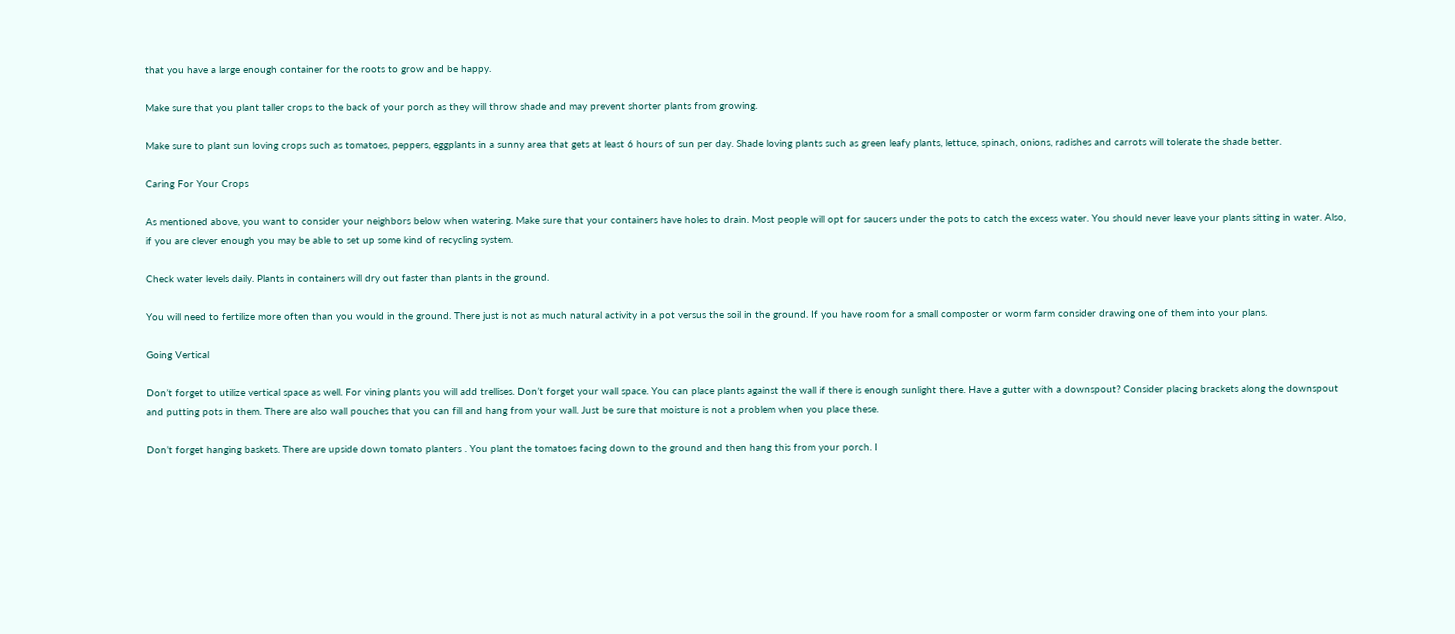that you have a large enough container for the roots to grow and be happy.

Make sure that you plant taller crops to the back of your porch as they will throw shade and may prevent shorter plants from growing.

Make sure to plant sun loving crops such as tomatoes, peppers, eggplants in a sunny area that gets at least 6 hours of sun per day. Shade loving plants such as green leafy plants, lettuce, spinach, onions, radishes and carrots will tolerate the shade better.

Caring For Your Crops

As mentioned above, you want to consider your neighbors below when watering. Make sure that your containers have holes to drain. Most people will opt for saucers under the pots to catch the excess water. You should never leave your plants sitting in water. Also, if you are clever enough you may be able to set up some kind of recycling system.

Check water levels daily. Plants in containers will dry out faster than plants in the ground.

You will need to fertilize more often than you would in the ground. There just is not as much natural activity in a pot versus the soil in the ground. If you have room for a small composter or worm farm consider drawing one of them into your plans.

Going Vertical

Don’t forget to utilize vertical space as well. For vining plants you will add trellises. Don’t forget your wall space. You can place plants against the wall if there is enough sunlight there. Have a gutter with a downspout? Consider placing brackets along the downspout and putting pots in them. There are also wall pouches that you can fill and hang from your wall. Just be sure that moisture is not a problem when you place these.

Don’t forget hanging baskets. There are upside down tomato planters . You plant the tomatoes facing down to the ground and then hang this from your porch. I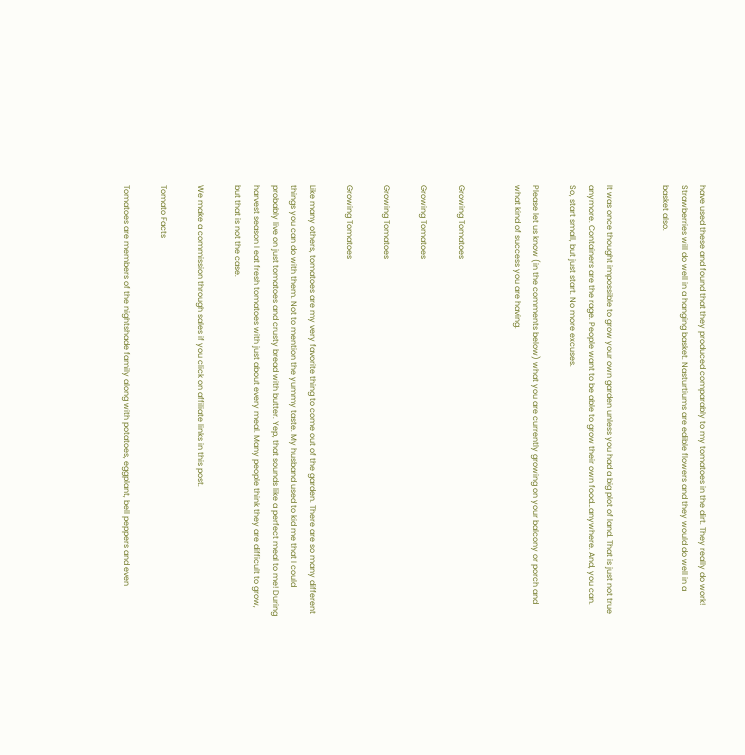have used these and found that they produced comparably to my tomatoes in the dirt. They really do work! Strawberries will do well in a hanging basket. Nasturtiums are edible flowers and they would do well in a basket also.


It was once thought impossible to grow your own garden unless you had a big plot of land. That is just not true anymore. Containers are the rage. People want to be able to grow their own food…anywhere. And, you can. So, start small, but just start. No more excuses.

Please let us know (in the comments below) what you are currently growing on your balcony or porch and what kind of success you are having.


Growing Tomatoes

Growing Tomatoes

Growing Tomatoes

Growing Tomatoes

Like many others, tomatoes are my very favorite thing to come out of the garden. There are so many different things you can do with them. Not to mention the yummy taste. My husband used to kid me that I could probably live on just tomatoes and crusty bread with butter. Yep, that sounds like a perfect meal to me! During harvest season I eat fresh tomatoes with just about every meal. Many people think they are difficult to grow, but that is not the case.

We make a commission through sales if you click on affiliate links in this post.

Tomato Facts

Tomatoes are members of the nightshade family along with potatoes, eggplant, bell peppers and even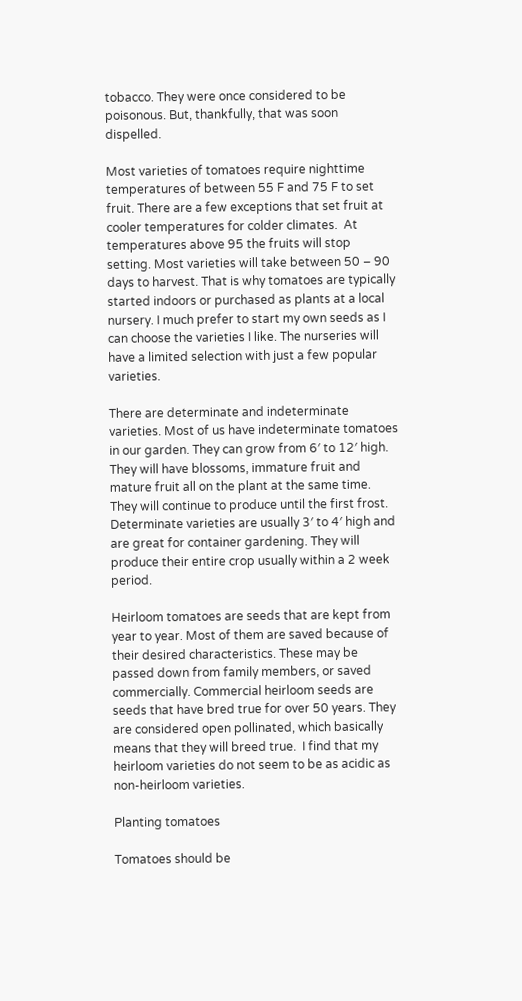tobacco. They were once considered to be poisonous. But, thankfully, that was soon dispelled.

Most varieties of tomatoes require nighttime temperatures of between 55 F and 75 F to set fruit. There are a few exceptions that set fruit at cooler temperatures for colder climates.  At temperatures above 95 the fruits will stop setting. Most varieties will take between 50 – 90 days to harvest. That is why tomatoes are typically started indoors or purchased as plants at a local nursery. I much prefer to start my own seeds as I can choose the varieties I like. The nurseries will have a limited selection with just a few popular varieties.

There are determinate and indeterminate varieties. Most of us have indeterminate tomatoes in our garden. They can grow from 6′ to 12′ high. They will have blossoms, immature fruit and mature fruit all on the plant at the same time. They will continue to produce until the first frost. Determinate varieties are usually 3′ to 4′ high and are great for container gardening. They will produce their entire crop usually within a 2 week period.

Heirloom tomatoes are seeds that are kept from year to year. Most of them are saved because of their desired characteristics. These may be passed down from family members, or saved commercially. Commercial heirloom seeds are seeds that have bred true for over 50 years. They are considered open pollinated, which basically means that they will breed true.  I find that my heirloom varieties do not seem to be as acidic as non-heirloom varieties.

Planting tomatoes

Tomatoes should be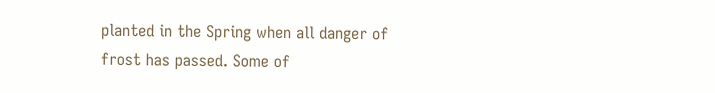planted in the Spring when all danger of frost has passed. Some of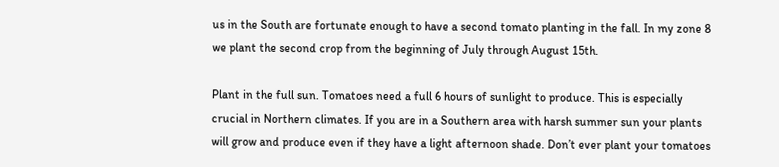us in the South are fortunate enough to have a second tomato planting in the fall. In my zone 8 we plant the second crop from the beginning of July through August 15th.

Plant in the full sun. Tomatoes need a full 6 hours of sunlight to produce. This is especially crucial in Northern climates. If you are in a Southern area with harsh summer sun your plants will grow and produce even if they have a light afternoon shade. Don’t ever plant your tomatoes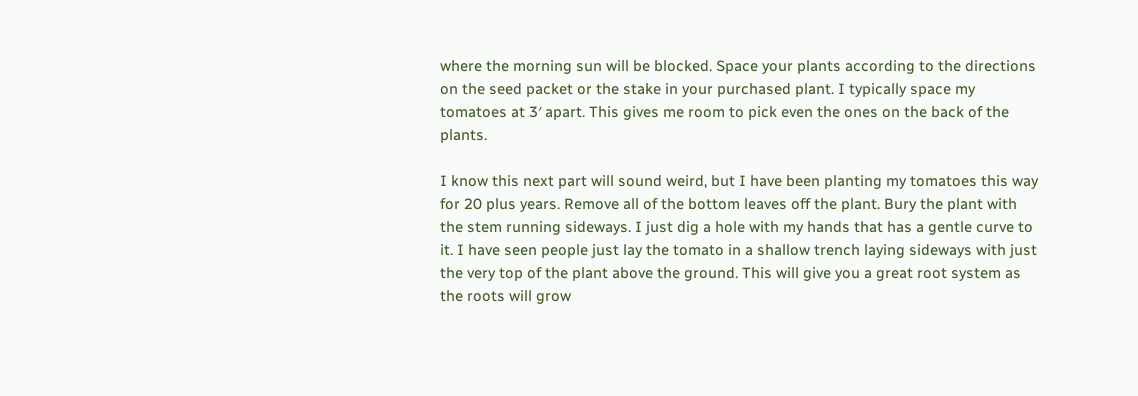where the morning sun will be blocked. Space your plants according to the directions on the seed packet or the stake in your purchased plant. I typically space my tomatoes at 3′ apart. This gives me room to pick even the ones on the back of the plants.

I know this next part will sound weird, but I have been planting my tomatoes this way for 20 plus years. Remove all of the bottom leaves off the plant. Bury the plant with the stem running sideways. I just dig a hole with my hands that has a gentle curve to it. I have seen people just lay the tomato in a shallow trench laying sideways with just the very top of the plant above the ground. This will give you a great root system as the roots will grow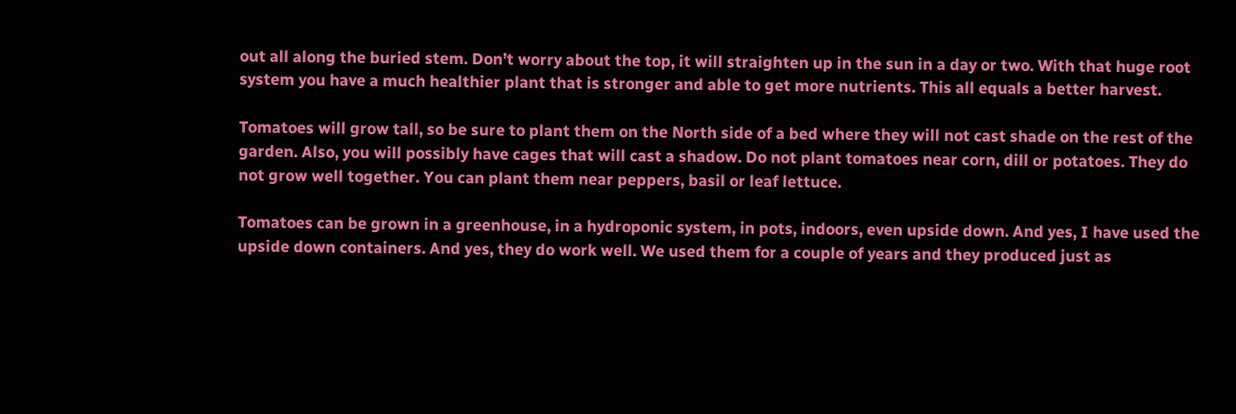out all along the buried stem. Don’t worry about the top, it will straighten up in the sun in a day or two. With that huge root system you have a much healthier plant that is stronger and able to get more nutrients. This all equals a better harvest.

Tomatoes will grow tall, so be sure to plant them on the North side of a bed where they will not cast shade on the rest of the garden. Also, you will possibly have cages that will cast a shadow. Do not plant tomatoes near corn, dill or potatoes. They do not grow well together. You can plant them near peppers, basil or leaf lettuce.

Tomatoes can be grown in a greenhouse, in a hydroponic system, in pots, indoors, even upside down. And yes, I have used the upside down containers. And yes, they do work well. We used them for a couple of years and they produced just as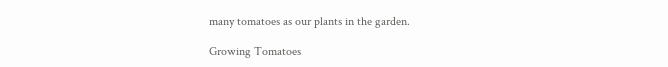many tomatoes as our plants in the garden.

Growing Tomatoes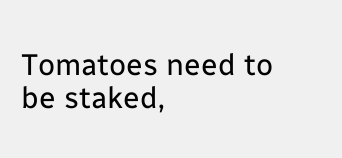Tomatoes need to be staked,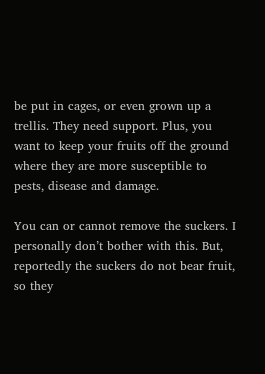be put in cages, or even grown up a trellis. They need support. Plus, you want to keep your fruits off the ground where they are more susceptible to pests, disease and damage.

You can or cannot remove the suckers. I personally don’t bother with this. But, reportedly the suckers do not bear fruit, so they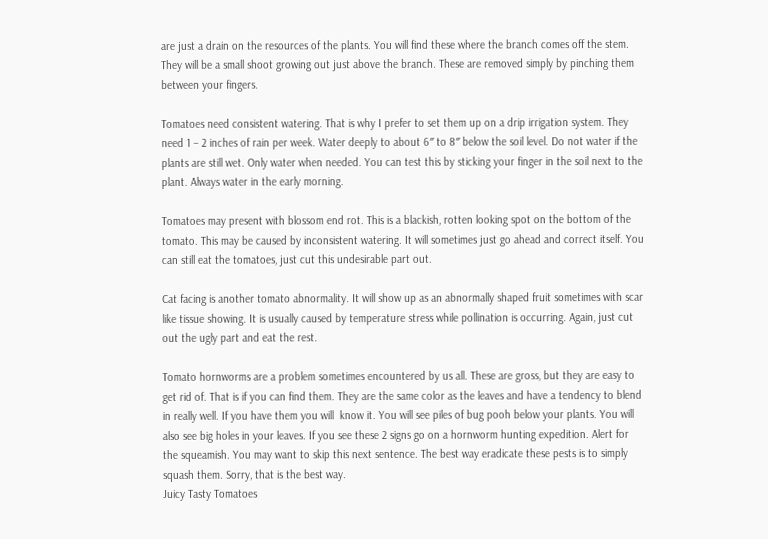are just a drain on the resources of the plants. You will find these where the branch comes off the stem. They will be a small shoot growing out just above the branch. These are removed simply by pinching them between your fingers.

Tomatoes need consistent watering. That is why I prefer to set them up on a drip irrigation system. They need 1 – 2 inches of rain per week. Water deeply to about 6″ to 8″ below the soil level. Do not water if the plants are still wet. Only water when needed. You can test this by sticking your finger in the soil next to the plant. Always water in the early morning.

Tomatoes may present with blossom end rot. This is a blackish, rotten looking spot on the bottom of the tomato. This may be caused by inconsistent watering. It will sometimes just go ahead and correct itself. You can still eat the tomatoes, just cut this undesirable part out.

Cat facing is another tomato abnormality. It will show up as an abnormally shaped fruit sometimes with scar like tissue showing. It is usually caused by temperature stress while pollination is occurring. Again, just cut out the ugly part and eat the rest.

Tomato hornworms are a problem sometimes encountered by us all. These are gross, but they are easy to get rid of. That is if you can find them. They are the same color as the leaves and have a tendency to blend in really well. If you have them you will  know it. You will see piles of bug pooh below your plants. You will also see big holes in your leaves. If you see these 2 signs go on a hornworm hunting expedition. Alert for the squeamish. You may want to skip this next sentence. The best way eradicate these pests is to simply squash them. Sorry, that is the best way.
Juicy Tasty Tomatoes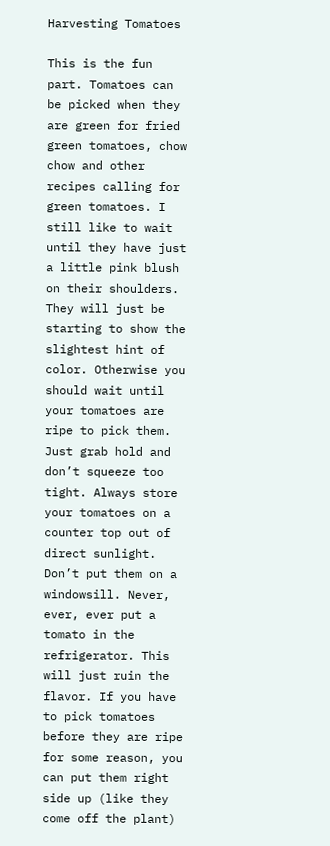Harvesting Tomatoes

This is the fun part. Tomatoes can be picked when they are green for fried green tomatoes, chow chow and other recipes calling for green tomatoes. I still like to wait until they have just a little pink blush on their shoulders. They will just be starting to show the slightest hint of color. Otherwise you should wait until your tomatoes are ripe to pick them. Just grab hold and don’t squeeze too tight. Always store your tomatoes on a counter top out of direct sunlight. Don’t put them on a windowsill. Never, ever, ever put a tomato in the refrigerator. This will just ruin the flavor. If you have to pick tomatoes before they are ripe for some reason, you can put them right side up (like they come off the plant)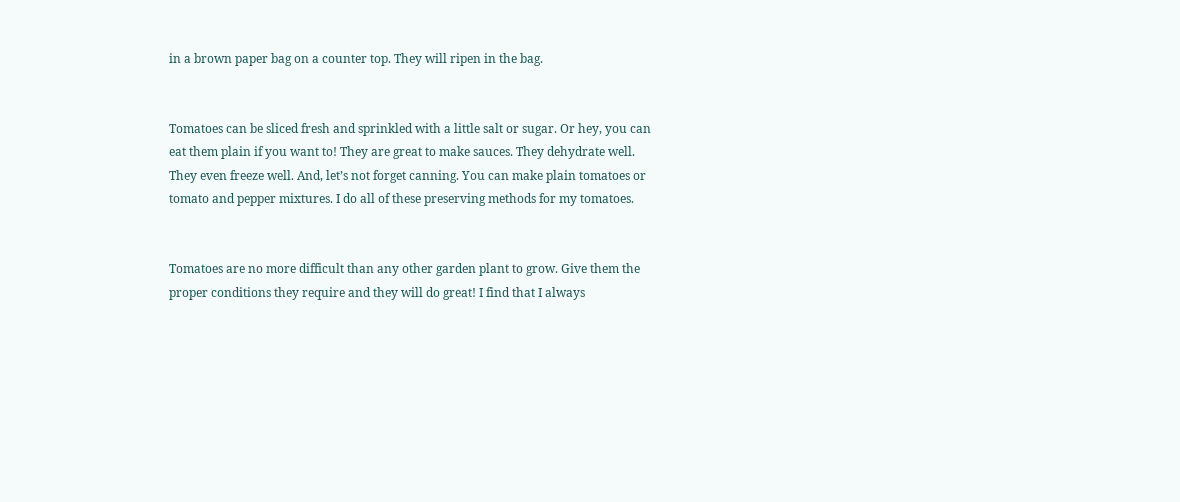in a brown paper bag on a counter top. They will ripen in the bag.


Tomatoes can be sliced fresh and sprinkled with a little salt or sugar. Or hey, you can eat them plain if you want to! They are great to make sauces. They dehydrate well. They even freeze well. And, let’s not forget canning. You can make plain tomatoes or tomato and pepper mixtures. I do all of these preserving methods for my tomatoes.


Tomatoes are no more difficult than any other garden plant to grow. Give them the proper conditions they require and they will do great! I find that I always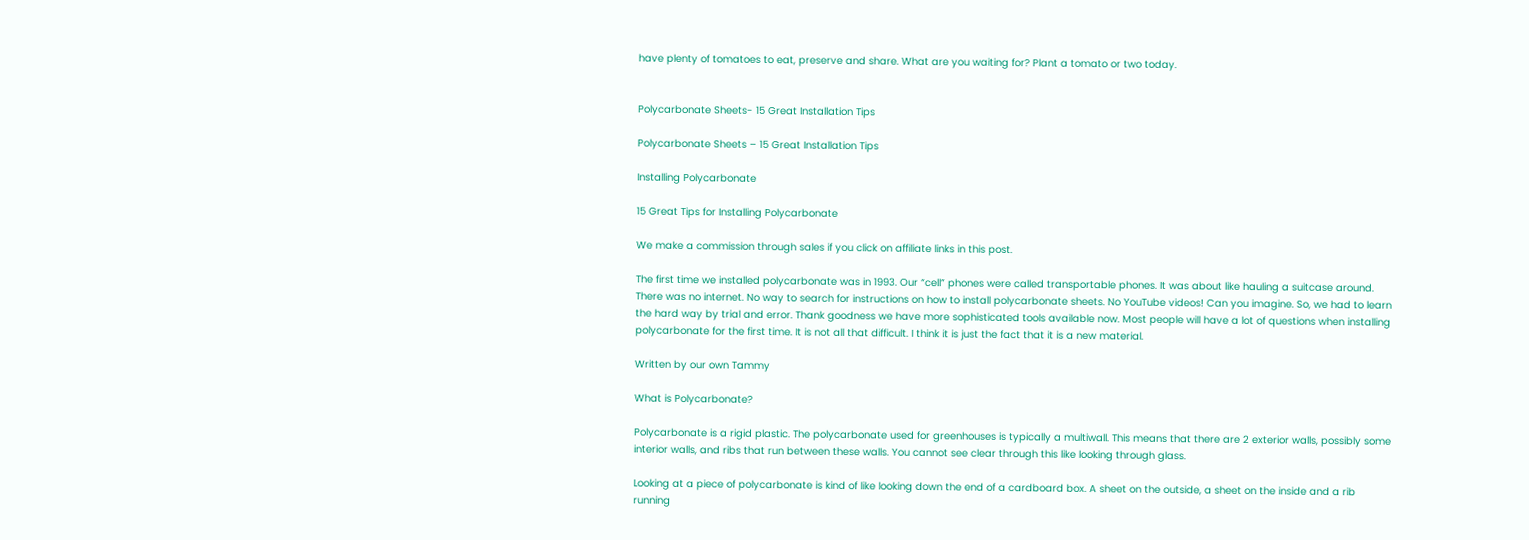have plenty of tomatoes to eat, preserve and share. What are you waiting for? Plant a tomato or two today.


Polycarbonate Sheets- 15 Great Installation Tips

Polycarbonate Sheets – 15 Great Installation Tips

Installing Polycarbonate

15 Great Tips for Installing Polycarbonate

We make a commission through sales if you click on affiliate links in this post.

The first time we installed polycarbonate was in 1993. Our “cell” phones were called transportable phones. It was about like hauling a suitcase around. There was no internet. No way to search for instructions on how to install polycarbonate sheets. No YouTube videos! Can you imagine. So, we had to learn the hard way by trial and error. Thank goodness we have more sophisticated tools available now. Most people will have a lot of questions when installing polycarbonate for the first time. It is not all that difficult. I think it is just the fact that it is a new material.

Written by our own Tammy

What is Polycarbonate?

Polycarbonate is a rigid plastic. The polycarbonate used for greenhouses is typically a multiwall. This means that there are 2 exterior walls, possibly some interior walls, and ribs that run between these walls. You cannot see clear through this like looking through glass.

Looking at a piece of polycarbonate is kind of like looking down the end of a cardboard box. A sheet on the outside, a sheet on the inside and a rib running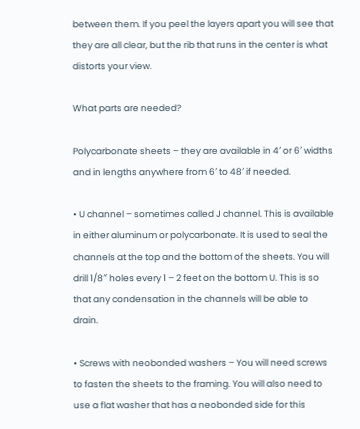between them. If you peel the layers apart you will see that they are all clear, but the rib that runs in the center is what distorts your view.

What parts are needed?

Polycarbonate sheets – they are available in 4′ or 6′ widths and in lengths anywhere from 6′ to 48′ if needed.

• U channel – sometimes called J channel. This is available in either aluminum or polycarbonate. It is used to seal the channels at the top and the bottom of the sheets. You will drill 1/8″ holes every 1 – 2 feet on the bottom U. This is so that any condensation in the channels will be able to drain.

• Screws with neobonded washers – You will need screws to fasten the sheets to the framing. You will also need to use a flat washer that has a neobonded side for this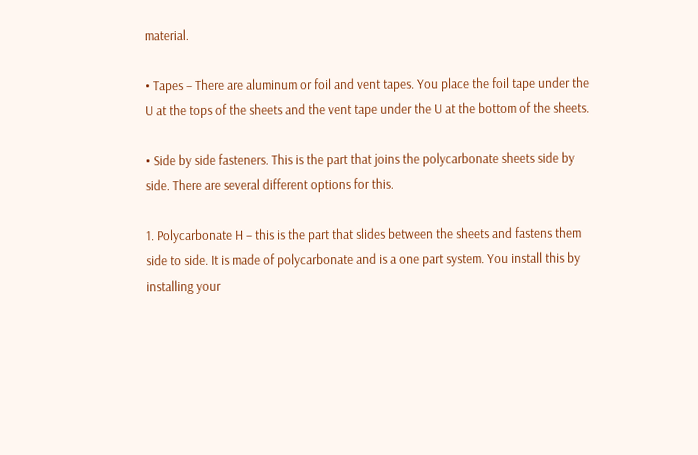material.

• Tapes – There are aluminum or foil and vent tapes. You place the foil tape under the U at the tops of the sheets and the vent tape under the U at the bottom of the sheets.

• Side by side fasteners. This is the part that joins the polycarbonate sheets side by side. There are several different options for this.

1. Polycarbonate H – this is the part that slides between the sheets and fastens them side to side. It is made of polycarbonate and is a one part system. You install this by installing your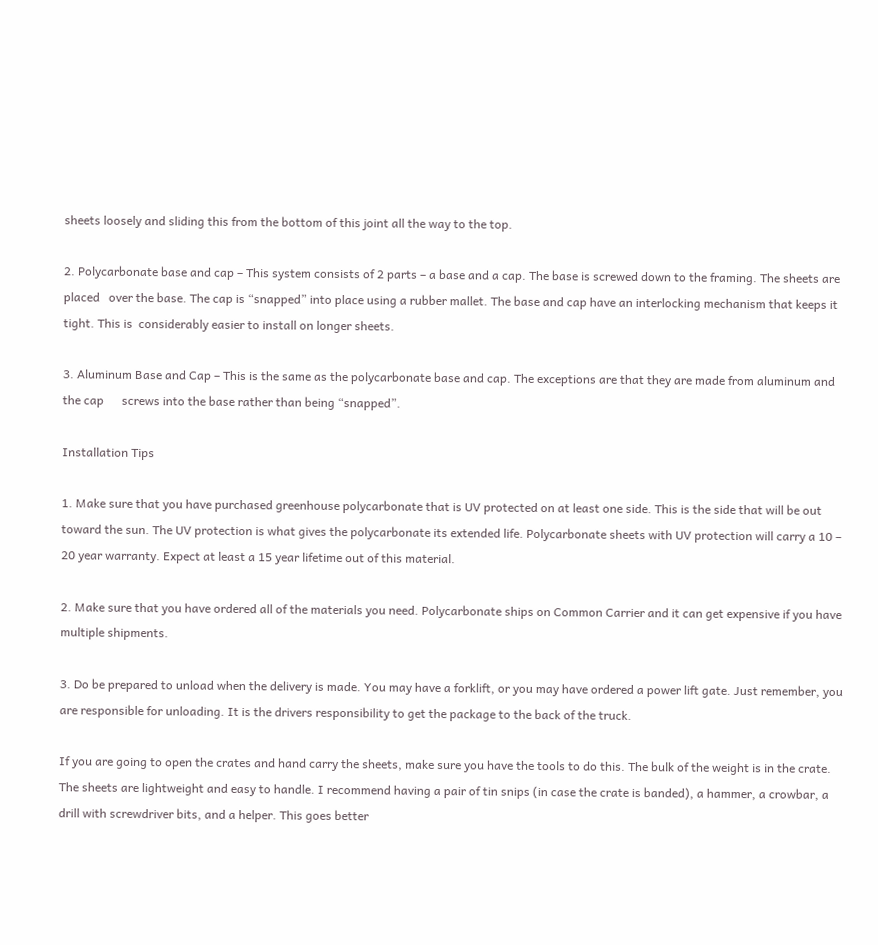sheets loosely and sliding this from the bottom of this joint all the way to the top.

2. Polycarbonate base and cap – This system consists of 2 parts – a base and a cap. The base is screwed down to the framing. The sheets are placed   over the base. The cap is “snapped” into place using a rubber mallet. The base and cap have an interlocking mechanism that keeps it tight. This is  considerably easier to install on longer sheets.

3. Aluminum Base and Cap – This is the same as the polycarbonate base and cap. The exceptions are that they are made from aluminum and the cap      screws into the base rather than being “snapped”.

Installation Tips

1. Make sure that you have purchased greenhouse polycarbonate that is UV protected on at least one side. This is the side that will be out toward the sun. The UV protection is what gives the polycarbonate its extended life. Polycarbonate sheets with UV protection will carry a 10 – 20 year warranty. Expect at least a 15 year lifetime out of this material.

2. Make sure that you have ordered all of the materials you need. Polycarbonate ships on Common Carrier and it can get expensive if you have multiple shipments.

3. Do be prepared to unload when the delivery is made. You may have a forklift, or you may have ordered a power lift gate. Just remember, you are responsible for unloading. It is the drivers responsibility to get the package to the back of the truck.

If you are going to open the crates and hand carry the sheets, make sure you have the tools to do this. The bulk of the weight is in the crate. The sheets are lightweight and easy to handle. I recommend having a pair of tin snips (in case the crate is banded), a hammer, a crowbar, a drill with screwdriver bits, and a helper. This goes better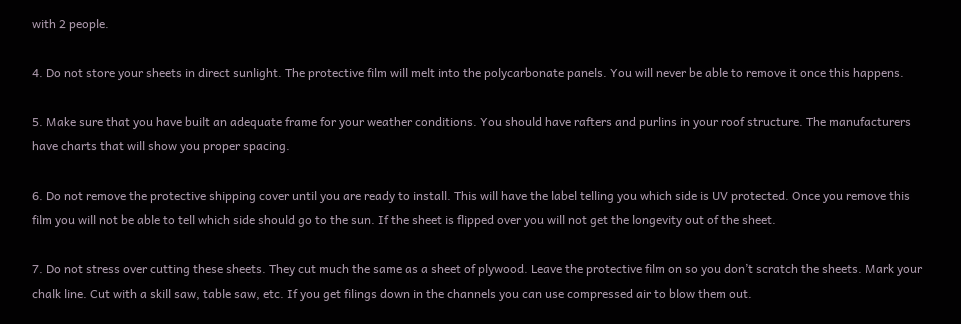with 2 people.

4. Do not store your sheets in direct sunlight. The protective film will melt into the polycarbonate panels. You will never be able to remove it once this happens.

5. Make sure that you have built an adequate frame for your weather conditions. You should have rafters and purlins in your roof structure. The manufacturers have charts that will show you proper spacing.

6. Do not remove the protective shipping cover until you are ready to install. This will have the label telling you which side is UV protected. Once you remove this film you will not be able to tell which side should go to the sun. If the sheet is flipped over you will not get the longevity out of the sheet.

7. Do not stress over cutting these sheets. They cut much the same as a sheet of plywood. Leave the protective film on so you don’t scratch the sheets. Mark your chalk line. Cut with a skill saw, table saw, etc. If you get filings down in the channels you can use compressed air to blow them out.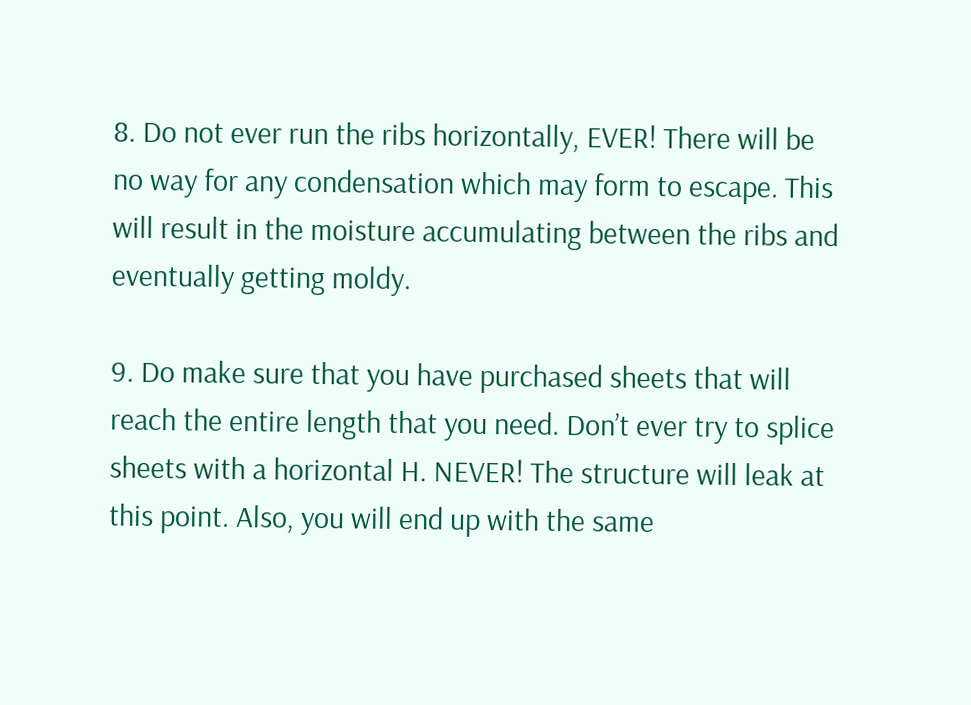8. Do not ever run the ribs horizontally, EVER! There will be no way for any condensation which may form to escape. This will result in the moisture accumulating between the ribs and eventually getting moldy.

9. Do make sure that you have purchased sheets that will reach the entire length that you need. Don’t ever try to splice sheets with a horizontal H. NEVER! The structure will leak at this point. Also, you will end up with the same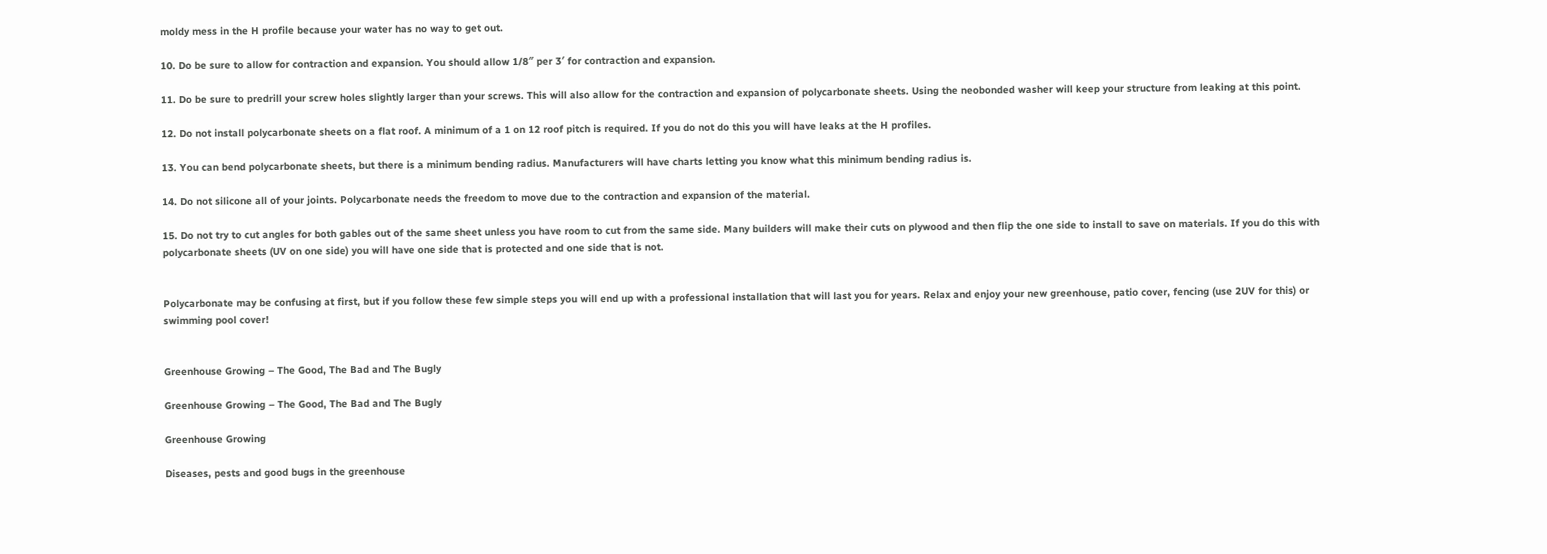moldy mess in the H profile because your water has no way to get out.

10. Do be sure to allow for contraction and expansion. You should allow 1/8″ per 3′ for contraction and expansion.

11. Do be sure to predrill your screw holes slightly larger than your screws. This will also allow for the contraction and expansion of polycarbonate sheets. Using the neobonded washer will keep your structure from leaking at this point.

12. Do not install polycarbonate sheets on a flat roof. A minimum of a 1 on 12 roof pitch is required. If you do not do this you will have leaks at the H profiles.

13. You can bend polycarbonate sheets, but there is a minimum bending radius. Manufacturers will have charts letting you know what this minimum bending radius is.

14. Do not silicone all of your joints. Polycarbonate needs the freedom to move due to the contraction and expansion of the material.

15. Do not try to cut angles for both gables out of the same sheet unless you have room to cut from the same side. Many builders will make their cuts on plywood and then flip the one side to install to save on materials. If you do this with polycarbonate sheets (UV on one side) you will have one side that is protected and one side that is not.


Polycarbonate may be confusing at first, but if you follow these few simple steps you will end up with a professional installation that will last you for years. Relax and enjoy your new greenhouse, patio cover, fencing (use 2UV for this) or swimming pool cover!


Greenhouse Growing – The Good, The Bad and The Bugly

Greenhouse Growing – The Good, The Bad and The Bugly

Greenhouse Growing

Diseases, pests and good bugs in the greenhouse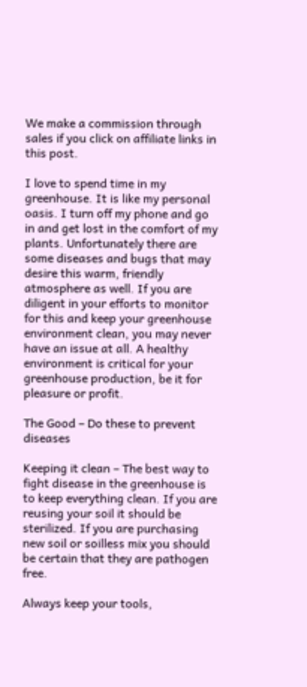We make a commission through sales if you click on affiliate links in this post.

I love to spend time in my greenhouse. It is like my personal oasis. I turn off my phone and go in and get lost in the comfort of my plants. Unfortunately there are some diseases and bugs that may desire this warm, friendly atmosphere as well. If you are diligent in your efforts to monitor for this and keep your greenhouse environment clean, you may never have an issue at all. A healthy environment is critical for your greenhouse production, be it for pleasure or profit.

The Good – Do these to prevent diseases

Keeping it clean – The best way to fight disease in the greenhouse is to keep everything clean. If you are reusing your soil it should be sterilized. If you are purchasing new soil or soilless mix you should be certain that they are pathogen free.

Always keep your tools,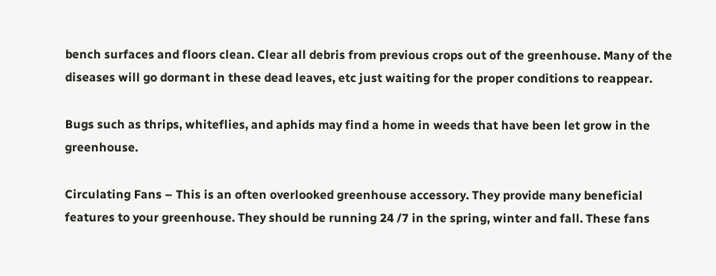bench surfaces and floors clean. Clear all debris from previous crops out of the greenhouse. Many of the diseases will go dormant in these dead leaves, etc just waiting for the proper conditions to reappear.

Bugs such as thrips, whiteflies, and aphids may find a home in weeds that have been let grow in the greenhouse.

Circulating Fans – This is an often overlooked greenhouse accessory. They provide many beneficial features to your greenhouse. They should be running 24 /7 in the spring, winter and fall. These fans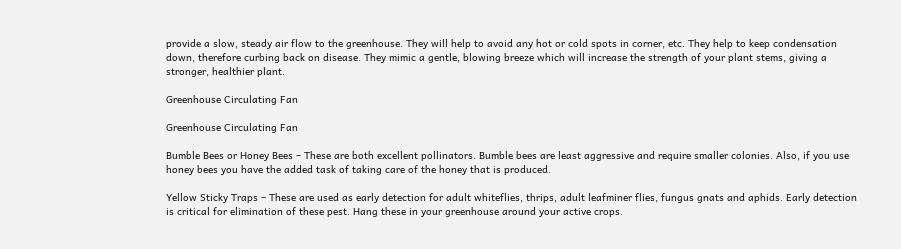provide a slow, steady air flow to the greenhouse. They will help to avoid any hot or cold spots in corner, etc. They help to keep condensation down, therefore curbing back on disease. They mimic a gentle, blowing breeze which will increase the strength of your plant stems, giving a stronger, healthier plant.

Greenhouse Circulating Fan

Greenhouse Circulating Fan

Bumble Bees or Honey Bees – These are both excellent pollinators. Bumble bees are least aggressive and require smaller colonies. Also, if you use honey bees you have the added task of taking care of the honey that is produced.

Yellow Sticky Traps – These are used as early detection for adult whiteflies, thrips, adult leafminer flies, fungus gnats and aphids. Early detection is critical for elimination of these pest. Hang these in your greenhouse around your active crops.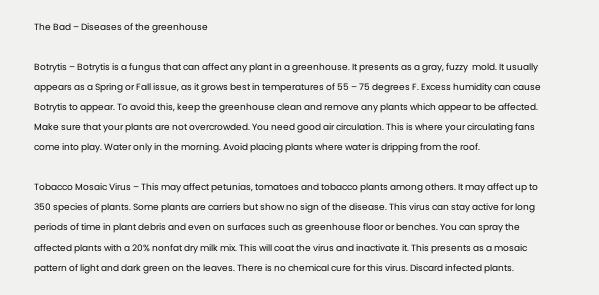The Bad – Diseases of the greenhouse

Botrytis – Botrytis is a fungus that can affect any plant in a greenhouse. It presents as a gray, fuzzy  mold. It usually appears as a Spring or Fall issue, as it grows best in temperatures of 55 – 75 degrees F. Excess humidity can cause Botrytis to appear. To avoid this, keep the greenhouse clean and remove any plants which appear to be affected. Make sure that your plants are not overcrowded. You need good air circulation. This is where your circulating fans come into play. Water only in the morning. Avoid placing plants where water is dripping from the roof.

Tobacco Mosaic Virus – This may affect petunias, tomatoes and tobacco plants among others. It may affect up to 350 species of plants. Some plants are carriers but show no sign of the disease. This virus can stay active for long periods of time in plant debris and even on surfaces such as greenhouse floor or benches. You can spray the affected plants with a 20% nonfat dry milk mix. This will coat the virus and inactivate it. This presents as a mosaic pattern of light and dark green on the leaves. There is no chemical cure for this virus. Discard infected plants.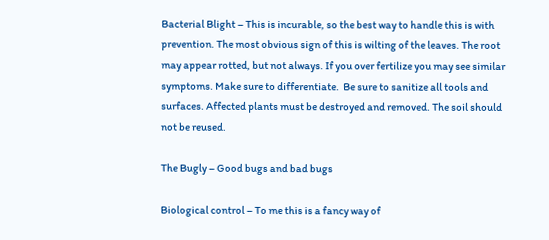Bacterial Blight – This is incurable, so the best way to handle this is with prevention. The most obvious sign of this is wilting of the leaves. The root may appear rotted, but not always. If you over fertilize you may see similar symptoms. Make sure to differentiate.  Be sure to sanitize all tools and surfaces. Affected plants must be destroyed and removed. The soil should not be reused.

The Bugly – Good bugs and bad bugs

Biological control – To me this is a fancy way of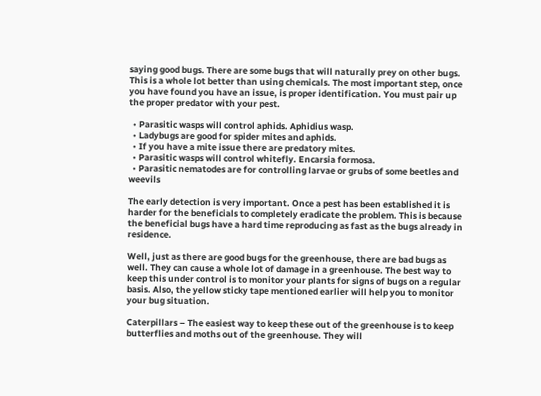saying good bugs. There are some bugs that will naturally prey on other bugs. This is a whole lot better than using chemicals. The most important step, once you have found you have an issue, is proper identification. You must pair up the proper predator with your pest.

  • Parasitic wasps will control aphids. Aphidius wasp.
  • Ladybugs are good for spider mites and aphids.
  • If you have a mite issue there are predatory mites.
  • Parasitic wasps will control whitefly. Encarsia formosa.
  • Parasitic nematodes are for controlling larvae or grubs of some beetles and weevils

The early detection is very important. Once a pest has been established it is harder for the beneficials to completely eradicate the problem. This is because the beneficial bugs have a hard time reproducing as fast as the bugs already in residence.

Well, just as there are good bugs for the greenhouse, there are bad bugs as well. They can cause a whole lot of damage in a greenhouse. The best way to keep this under control is to monitor your plants for signs of bugs on a regular basis. Also, the yellow sticky tape mentioned earlier will help you to monitor your bug situation.

Caterpillars – The easiest way to keep these out of the greenhouse is to keep butterflies and moths out of the greenhouse. They will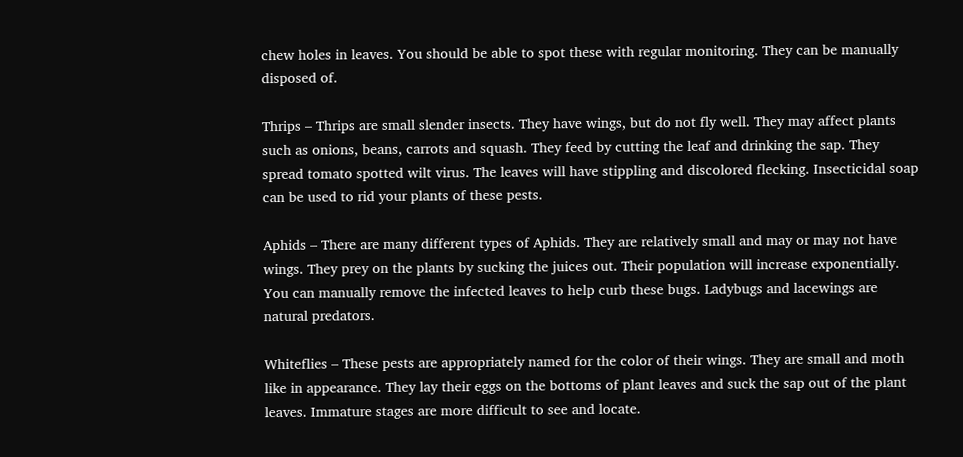chew holes in leaves. You should be able to spot these with regular monitoring. They can be manually disposed of.

Thrips – Thrips are small slender insects. They have wings, but do not fly well. They may affect plants such as onions, beans, carrots and squash. They feed by cutting the leaf and drinking the sap. They spread tomato spotted wilt virus. The leaves will have stippling and discolored flecking. Insecticidal soap can be used to rid your plants of these pests.

Aphids – There are many different types of Aphids. They are relatively small and may or may not have wings. They prey on the plants by sucking the juices out. Their population will increase exponentially. You can manually remove the infected leaves to help curb these bugs. Ladybugs and lacewings are natural predators.

Whiteflies – These pests are appropriately named for the color of their wings. They are small and moth like in appearance. They lay their eggs on the bottoms of plant leaves and suck the sap out of the plant leaves. Immature stages are more difficult to see and locate.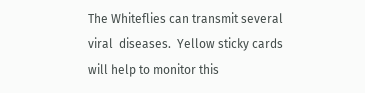The Whiteflies can transmit several viral  diseases.  Yellow sticky cards will help to monitor this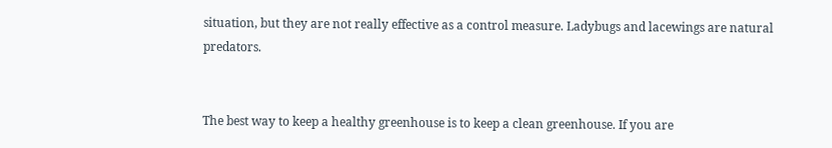situation, but they are not really effective as a control measure. Ladybugs and lacewings are natural predators.


The best way to keep a healthy greenhouse is to keep a clean greenhouse. If you are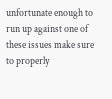unfortunate enough to run up against one of these issues make sure to properly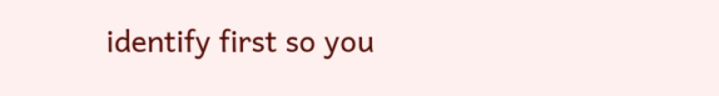identify first so you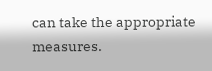can take the appropriate measures.